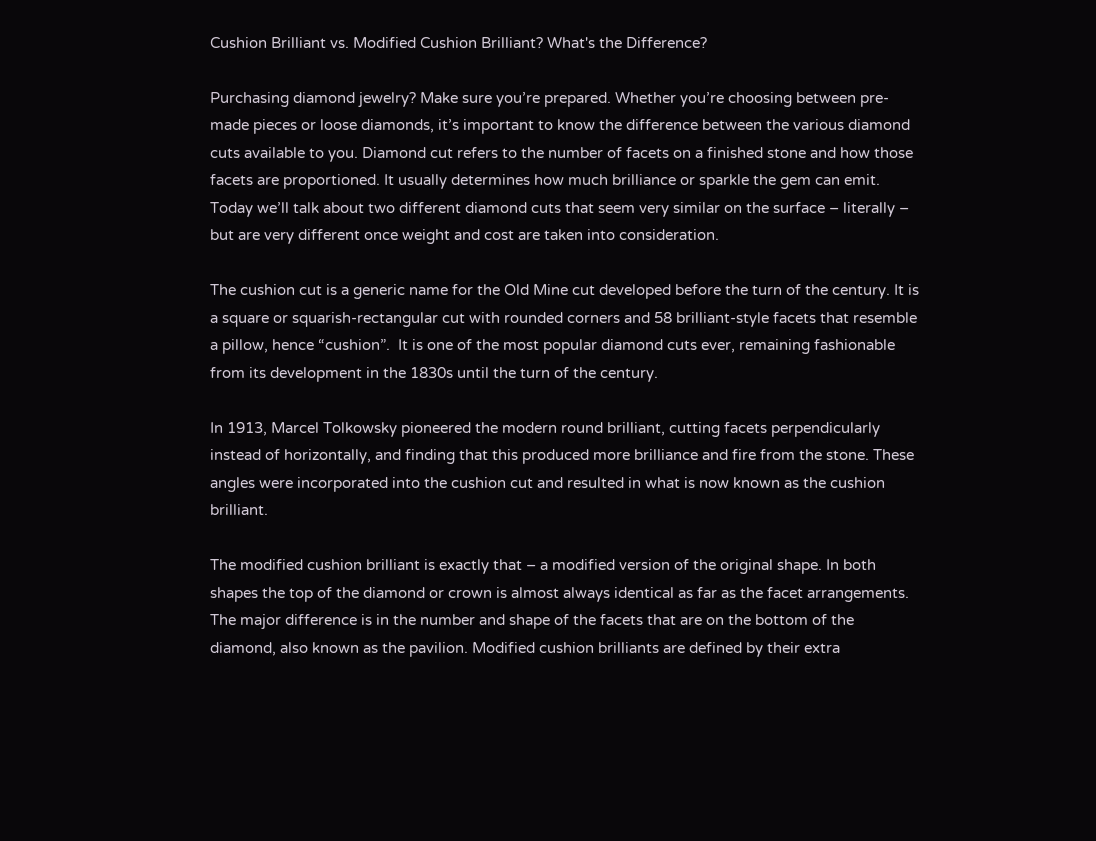Cushion Brilliant vs. Modified Cushion Brilliant? What's the Difference?

Purchasing diamond jewelry? Make sure you’re prepared. Whether you’re choosing between pre-made pieces or loose diamonds, it’s important to know the difference between the various diamond cuts available to you. Diamond cut refers to the number of facets on a finished stone and how those facets are proportioned. It usually determines how much brilliance or sparkle the gem can emit. Today we’ll talk about two different diamond cuts that seem very similar on the surface – literally – but are very different once weight and cost are taken into consideration.

The cushion cut is a generic name for the Old Mine cut developed before the turn of the century. It is a square or squarish-rectangular cut with rounded corners and 58 brilliant-style facets that resemble a pillow, hence “cushion”.  It is one of the most popular diamond cuts ever, remaining fashionable from its development in the 1830s until the turn of the century.

In 1913, Marcel Tolkowsky pioneered the modern round brilliant, cutting facets perpendicularly instead of horizontally, and finding that this produced more brilliance and fire from the stone. These angles were incorporated into the cushion cut and resulted in what is now known as the cushion brilliant.

The modified cushion brilliant is exactly that – a modified version of the original shape. In both shapes the top of the diamond or crown is almost always identical as far as the facet arrangements. The major difference is in the number and shape of the facets that are on the bottom of the diamond, also known as the pavilion. Modified cushion brilliants are defined by their extra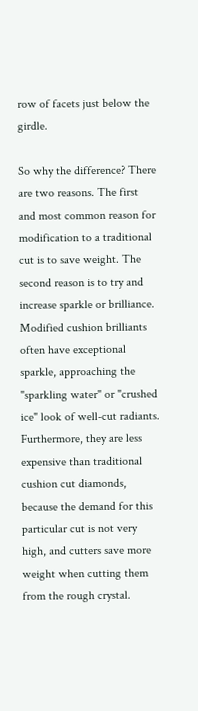row of facets just below the girdle.

So why the difference? There are two reasons. The first and most common reason for modification to a traditional cut is to save weight. The second reason is to try and increase sparkle or brilliance. Modified cushion brilliants often have exceptional sparkle, approaching the "sparkling water" or "crushed ice" look of well-cut radiants. Furthermore, they are less expensive than traditional cushion cut diamonds, because the demand for this particular cut is not very high, and cutters save more weight when cutting them from the rough crystal.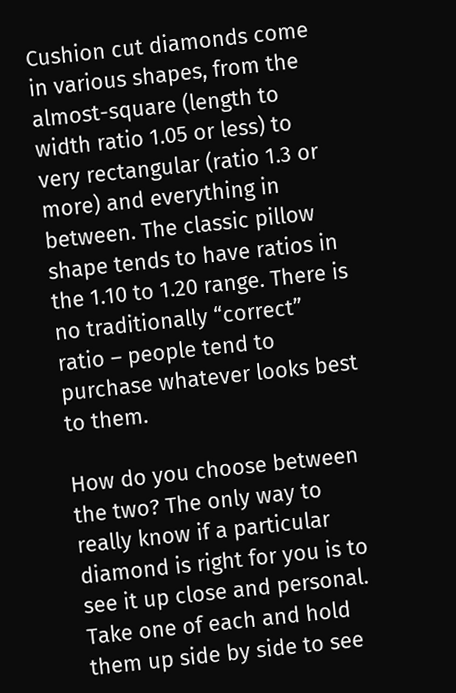Cushion cut diamonds come in various shapes, from the almost-square (length to width ratio 1.05 or less) to very rectangular (ratio 1.3 or more) and everything in between. The classic pillow shape tends to have ratios in the 1.10 to 1.20 range. There is no traditionally “correct” ratio – people tend to purchase whatever looks best to them.

How do you choose between the two? The only way to really know if a particular diamond is right for you is to see it up close and personal. Take one of each and hold them up side by side to see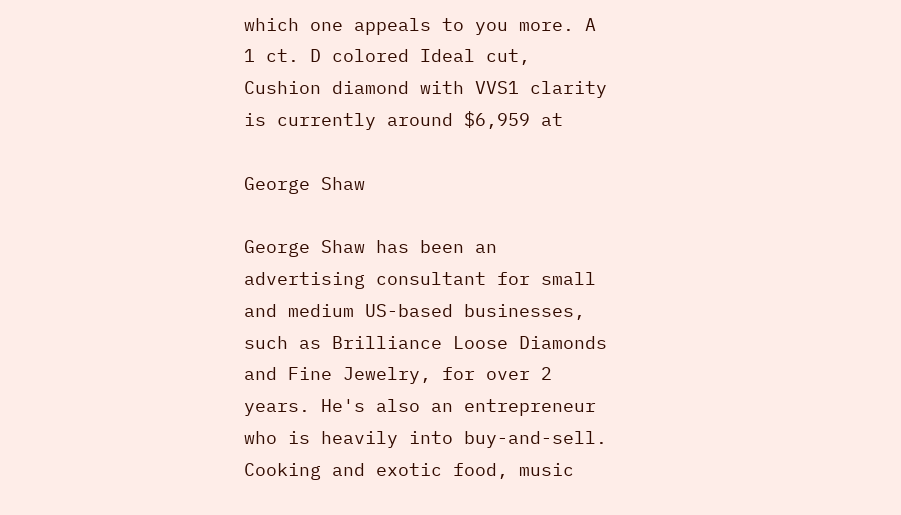which one appeals to you more. A 1 ct. D colored Ideal cut, Cushion diamond with VVS1 clarity is currently around $6,959 at

George Shaw

George Shaw has been an advertising consultant for small and medium US-based businesses, such as Brilliance Loose Diamonds and Fine Jewelry, for over 2 years. He's also an entrepreneur who is heavily into buy-and-sell. Cooking and exotic food, music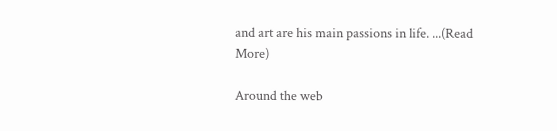and art are his main passions in life. ...(Read More)

Around the web